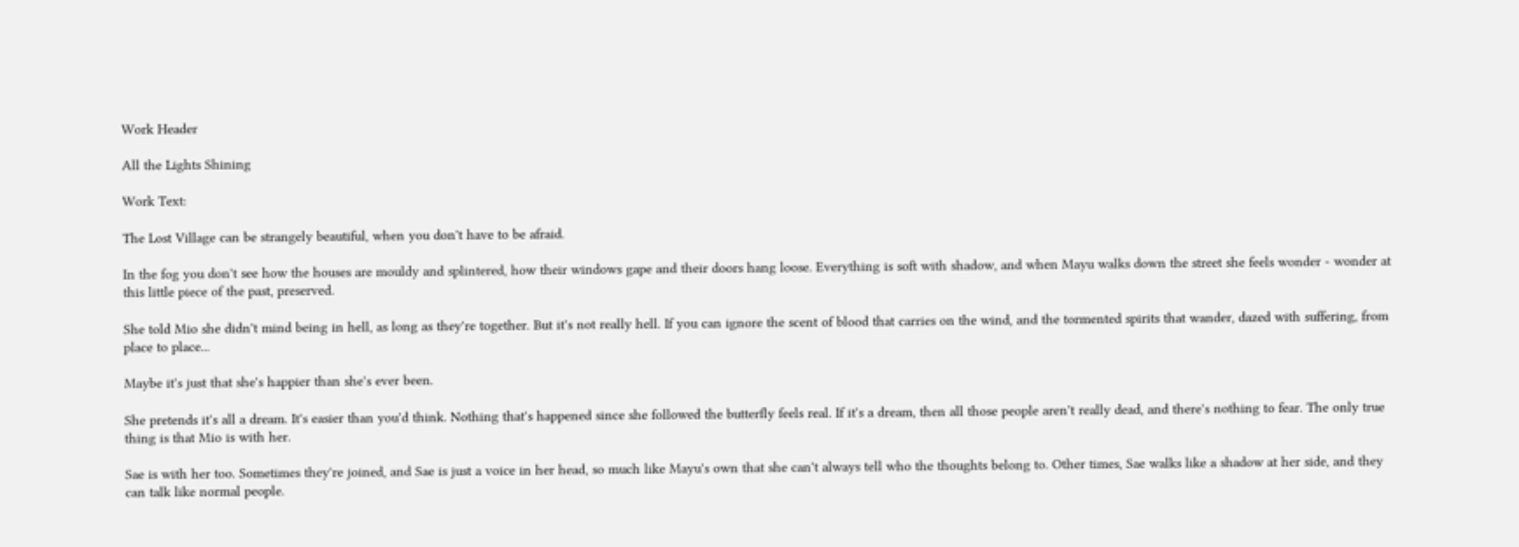Work Header

All the Lights Shining

Work Text:

The Lost Village can be strangely beautiful, when you don't have to be afraid.

In the fog you don't see how the houses are mouldy and splintered, how their windows gape and their doors hang loose. Everything is soft with shadow, and when Mayu walks down the street she feels wonder - wonder at this little piece of the past, preserved.

She told Mio she didn't mind being in hell, as long as they're together. But it's not really hell. If you can ignore the scent of blood that carries on the wind, and the tormented spirits that wander, dazed with suffering, from place to place...

Maybe it's just that she's happier than she's ever been.

She pretends it's all a dream. It's easier than you'd think. Nothing that's happened since she followed the butterfly feels real. If it's a dream, then all those people aren't really dead, and there's nothing to fear. The only true thing is that Mio is with her.

Sae is with her too. Sometimes they're joined, and Sae is just a voice in her head, so much like Mayu's own that she can't always tell who the thoughts belong to. Other times, Sae walks like a shadow at her side, and they can talk like normal people.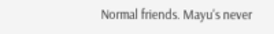Normal friends. Mayu's never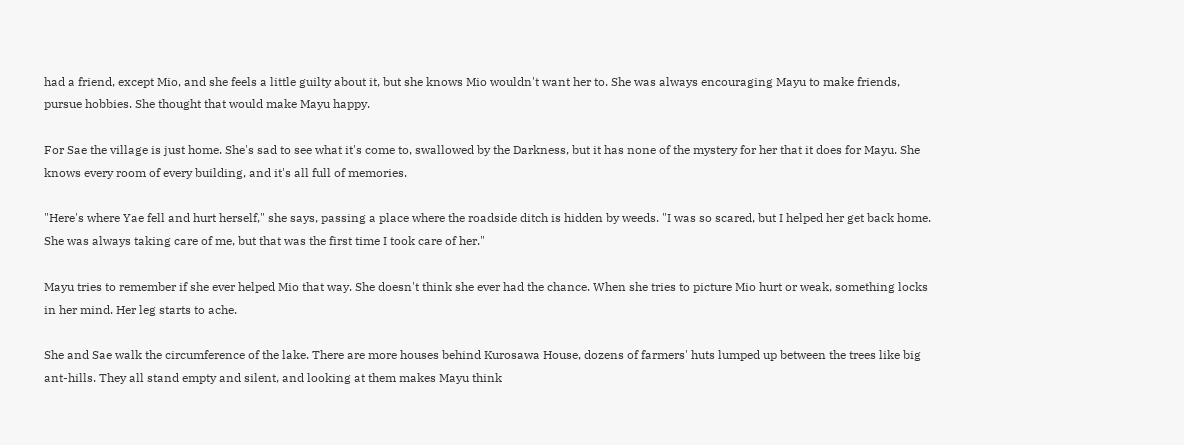had a friend, except Mio, and she feels a little guilty about it, but she knows Mio wouldn't want her to. She was always encouraging Mayu to make friends, pursue hobbies. She thought that would make Mayu happy.

For Sae the village is just home. She's sad to see what it's come to, swallowed by the Darkness, but it has none of the mystery for her that it does for Mayu. She knows every room of every building, and it's all full of memories.

"Here's where Yae fell and hurt herself," she says, passing a place where the roadside ditch is hidden by weeds. "I was so scared, but I helped her get back home. She was always taking care of me, but that was the first time I took care of her."

Mayu tries to remember if she ever helped Mio that way. She doesn't think she ever had the chance. When she tries to picture Mio hurt or weak, something locks in her mind. Her leg starts to ache.

She and Sae walk the circumference of the lake. There are more houses behind Kurosawa House, dozens of farmers' huts lumped up between the trees like big ant-hills. They all stand empty and silent, and looking at them makes Mayu think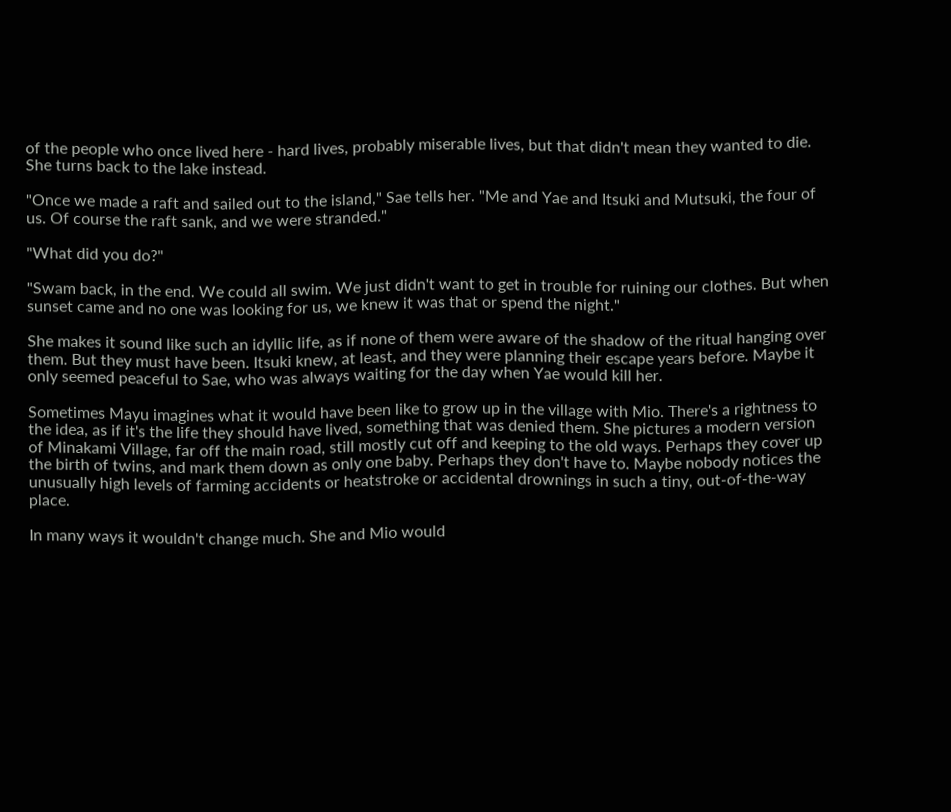of the people who once lived here - hard lives, probably miserable lives, but that didn't mean they wanted to die. She turns back to the lake instead.

"Once we made a raft and sailed out to the island," Sae tells her. "Me and Yae and Itsuki and Mutsuki, the four of us. Of course the raft sank, and we were stranded."

"What did you do?"

"Swam back, in the end. We could all swim. We just didn't want to get in trouble for ruining our clothes. But when sunset came and no one was looking for us, we knew it was that or spend the night."

She makes it sound like such an idyllic life, as if none of them were aware of the shadow of the ritual hanging over them. But they must have been. Itsuki knew, at least, and they were planning their escape years before. Maybe it only seemed peaceful to Sae, who was always waiting for the day when Yae would kill her.

Sometimes Mayu imagines what it would have been like to grow up in the village with Mio. There's a rightness to the idea, as if it's the life they should have lived, something that was denied them. She pictures a modern version of Minakami Village, far off the main road, still mostly cut off and keeping to the old ways. Perhaps they cover up the birth of twins, and mark them down as only one baby. Perhaps they don't have to. Maybe nobody notices the unusually high levels of farming accidents or heatstroke or accidental drownings in such a tiny, out-of-the-way place.

In many ways it wouldn't change much. She and Mio would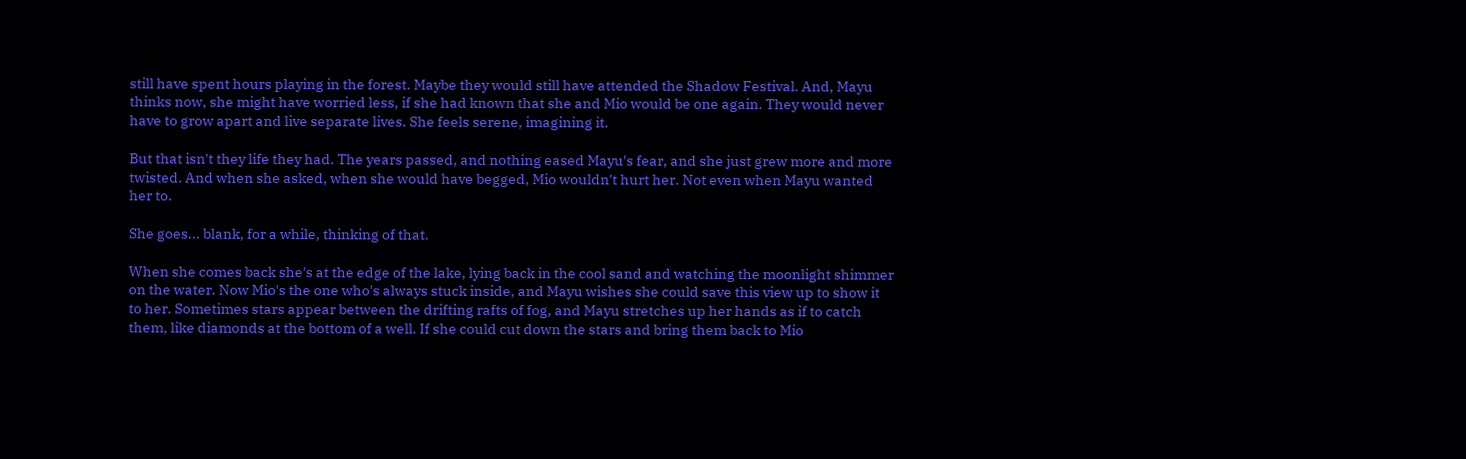still have spent hours playing in the forest. Maybe they would still have attended the Shadow Festival. And, Mayu thinks now, she might have worried less, if she had known that she and Mio would be one again. They would never have to grow apart and live separate lives. She feels serene, imagining it.

But that isn't they life they had. The years passed, and nothing eased Mayu's fear, and she just grew more and more twisted. And when she asked, when she would have begged, Mio wouldn't hurt her. Not even when Mayu wanted her to.

She goes... blank, for a while, thinking of that.

When she comes back she's at the edge of the lake, lying back in the cool sand and watching the moonlight shimmer on the water. Now Mio's the one who's always stuck inside, and Mayu wishes she could save this view up to show it to her. Sometimes stars appear between the drifting rafts of fog, and Mayu stretches up her hands as if to catch them, like diamonds at the bottom of a well. If she could cut down the stars and bring them back to Mio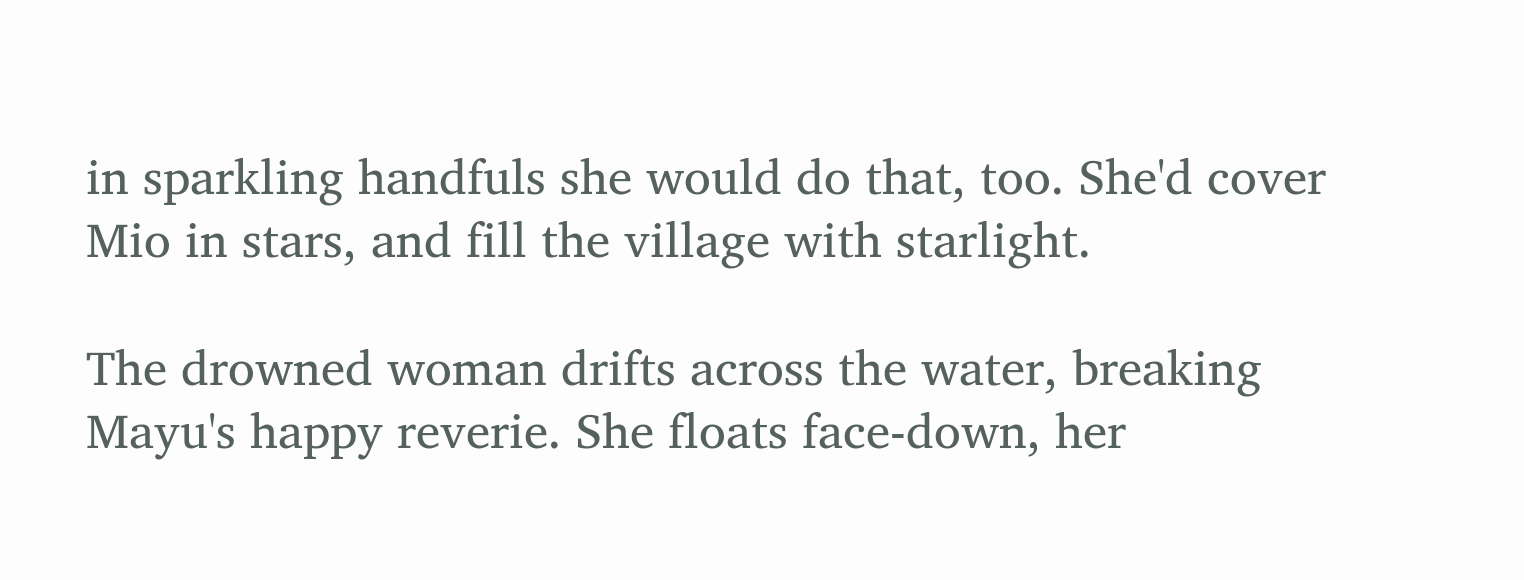in sparkling handfuls she would do that, too. She'd cover Mio in stars, and fill the village with starlight.

The drowned woman drifts across the water, breaking Mayu's happy reverie. She floats face-down, her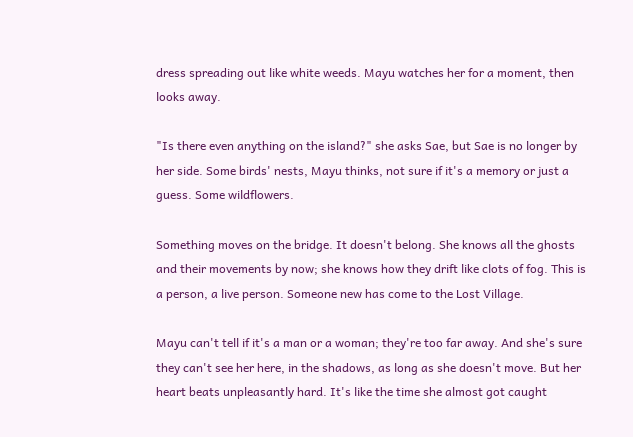dress spreading out like white weeds. Mayu watches her for a moment, then looks away.

"Is there even anything on the island?" she asks Sae, but Sae is no longer by her side. Some birds' nests, Mayu thinks, not sure if it's a memory or just a guess. Some wildflowers.

Something moves on the bridge. It doesn't belong. She knows all the ghosts and their movements by now; she knows how they drift like clots of fog. This is a person, a live person. Someone new has come to the Lost Village.

Mayu can't tell if it's a man or a woman; they're too far away. And she's sure they can't see her here, in the shadows, as long as she doesn't move. But her heart beats unpleasantly hard. It's like the time she almost got caught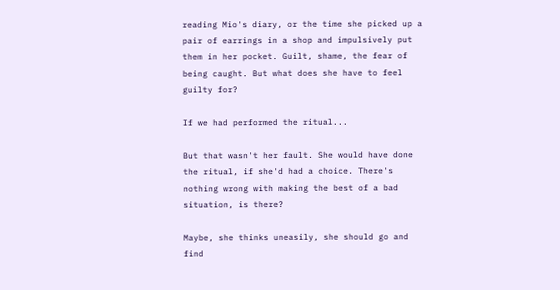reading Mio's diary, or the time she picked up a pair of earrings in a shop and impulsively put them in her pocket. Guilt, shame, the fear of being caught. But what does she have to feel guilty for?

If we had performed the ritual...

But that wasn't her fault. She would have done the ritual, if she'd had a choice. There's nothing wrong with making the best of a bad situation, is there?

Maybe, she thinks uneasily, she should go and find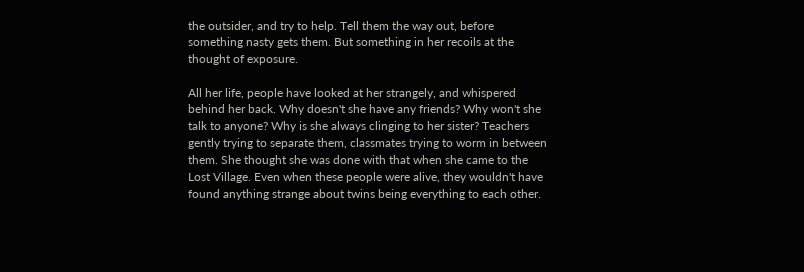the outsider, and try to help. Tell them the way out, before something nasty gets them. But something in her recoils at the thought of exposure.

All her life, people have looked at her strangely, and whispered behind her back. Why doesn't she have any friends? Why won't she talk to anyone? Why is she always clinging to her sister? Teachers gently trying to separate them, classmates trying to worm in between them. She thought she was done with that when she came to the Lost Village. Even when these people were alive, they wouldn't have found anything strange about twins being everything to each other.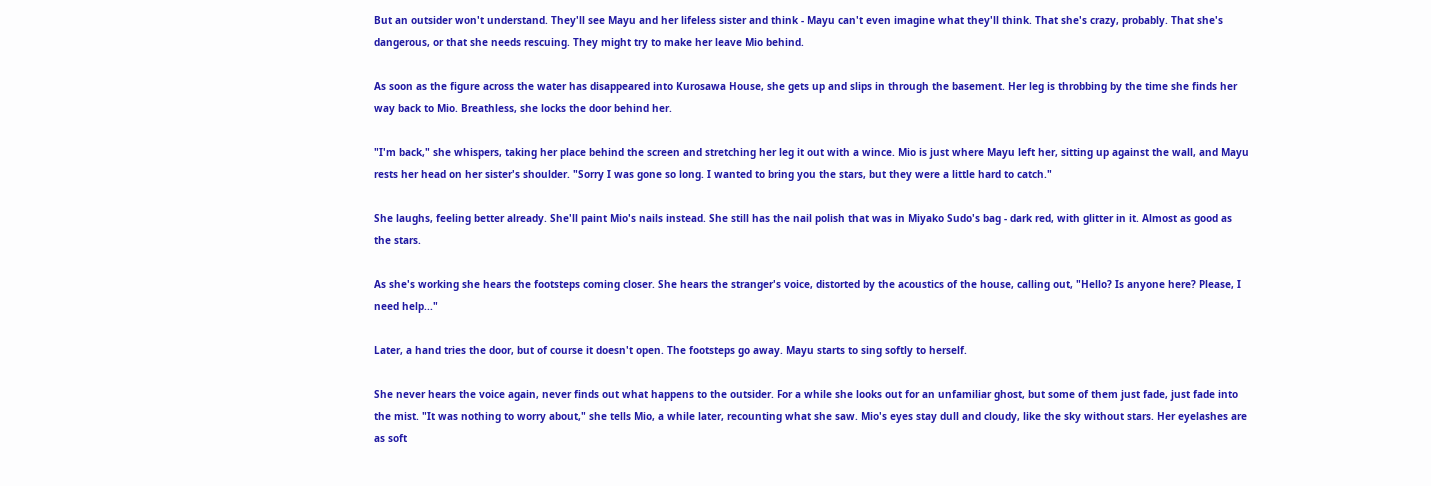But an outsider won't understand. They'll see Mayu and her lifeless sister and think - Mayu can't even imagine what they'll think. That she's crazy, probably. That she's dangerous, or that she needs rescuing. They might try to make her leave Mio behind.

As soon as the figure across the water has disappeared into Kurosawa House, she gets up and slips in through the basement. Her leg is throbbing by the time she finds her way back to Mio. Breathless, she locks the door behind her.

"I'm back," she whispers, taking her place behind the screen and stretching her leg it out with a wince. Mio is just where Mayu left her, sitting up against the wall, and Mayu rests her head on her sister's shoulder. "Sorry I was gone so long. I wanted to bring you the stars, but they were a little hard to catch."

She laughs, feeling better already. She'll paint Mio's nails instead. She still has the nail polish that was in Miyako Sudo's bag - dark red, with glitter in it. Almost as good as the stars.

As she's working she hears the footsteps coming closer. She hears the stranger's voice, distorted by the acoustics of the house, calling out, "Hello? Is anyone here? Please, I need help..."

Later, a hand tries the door, but of course it doesn't open. The footsteps go away. Mayu starts to sing softly to herself.

She never hears the voice again, never finds out what happens to the outsider. For a while she looks out for an unfamiliar ghost, but some of them just fade, just fade into the mist. "It was nothing to worry about," she tells Mio, a while later, recounting what she saw. Mio's eyes stay dull and cloudy, like the sky without stars. Her eyelashes are as soft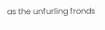as the unfurling fronds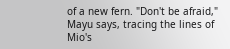of a new fern. "Don't be afraid," Mayu says, tracing the lines of Mio's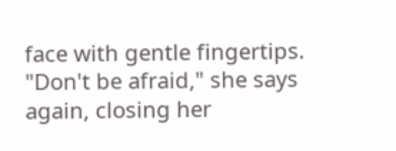face with gentle fingertips. "Don't be afraid," she says again, closing her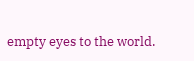empty eyes to the world.